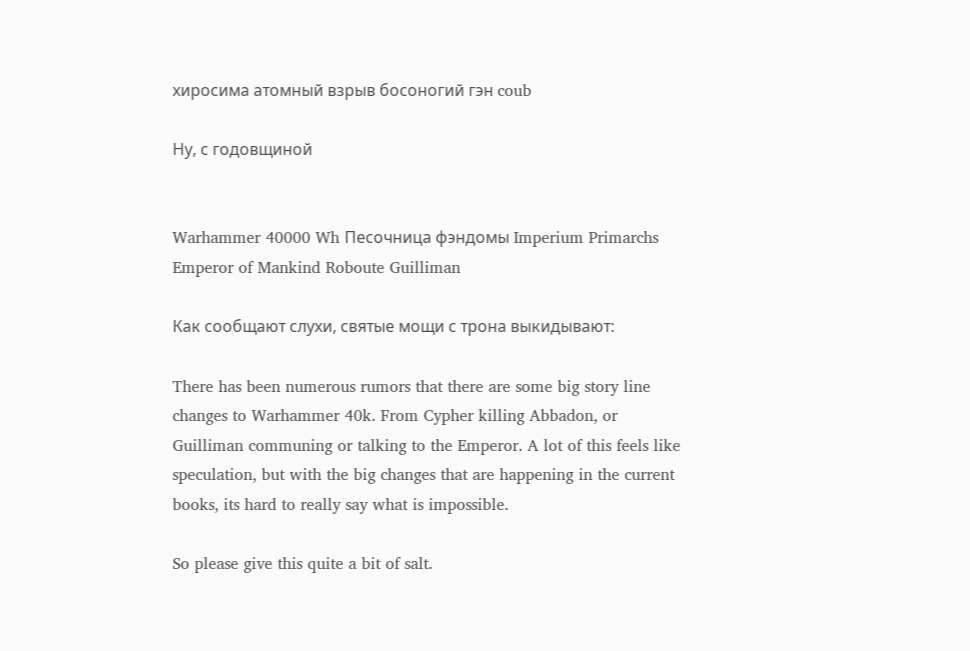хиросима атомный взрыв босоногий гэн coub

Ну, с годовщиной


Warhammer 40000 Wh Песочница фэндомы Imperium Primarchs Emperor of Mankind Roboute Guilliman

Как сообщают слухи, святые мощи с трона выкидывают:

There has been numerous rumors that there are some big story line changes to Warhammer 40k. From Cypher killing Abbadon, or Guilliman communing or talking to the Emperor. A lot of this feels like speculation, but with the big changes that are happening in the current books, its hard to really say what is impossible.

So please give this quite a bit of salt.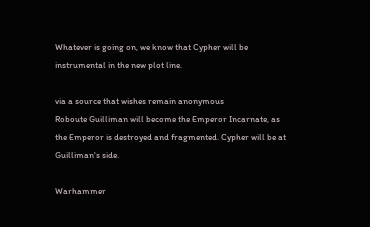Whatever is going on, we know that Cypher will be instrumental in the new plot line.

via a source that wishes remain anonymous
Roboute Guilliman will become the Emperor Incarnate, as the Emperor is destroyed and fragmented. Cypher will be at Guilliman's side.

Warhammer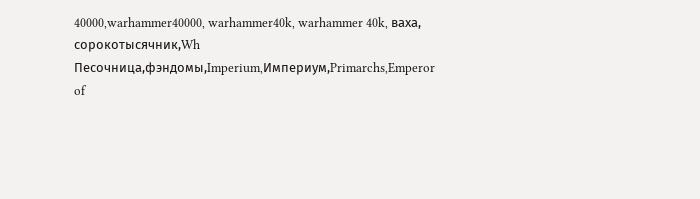40000,warhammer40000, warhammer40k, warhammer 40k, ваха, сорокотысячник,Wh Песочница,фэндомы,Imperium,Империум,Primarchs,Emperor of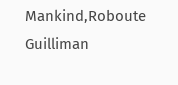Mankind,Roboute Guilliman